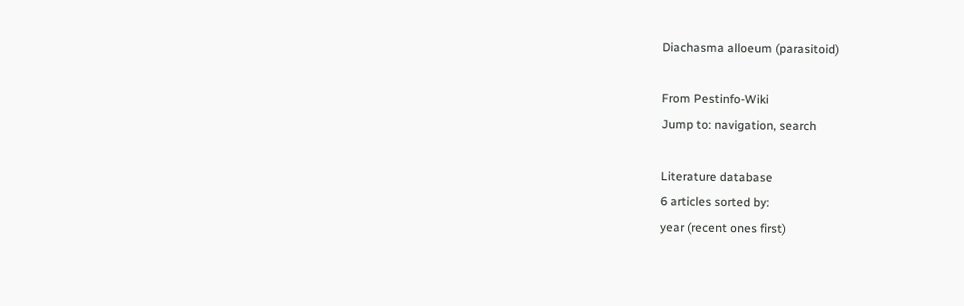Diachasma alloeum (parasitoid)

From Pestinfo-Wiki
Jump to: navigation, search

Literature database
6 articles sorted by:
year (recent ones first)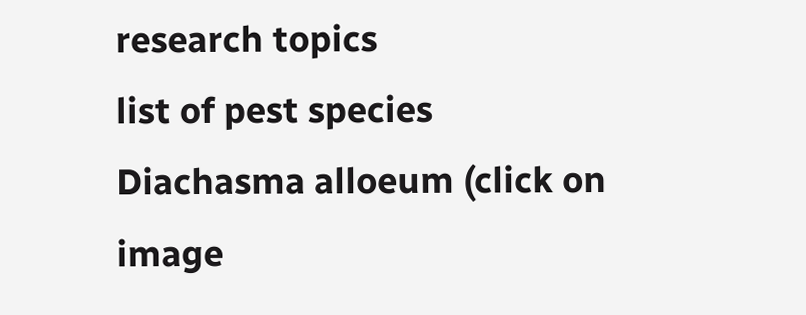research topics
list of pest species
Diachasma alloeum (click on image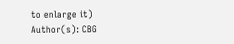to enlarge it)
Author(s): CBG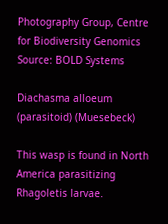Photography Group, Centre for Biodiversity Genomics
Source: BOLD Systems

Diachasma alloeum (parasitoid) (Muesebeck)

This wasp is found in North America parasitizing Rhagoletis larvae.